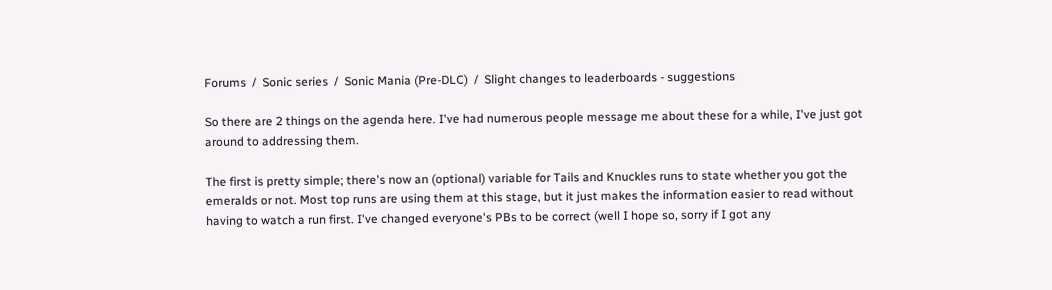Forums  /  Sonic series  /  Sonic Mania (Pre-DLC)  /  Slight changes to leaderboards - suggestions

So there are 2 things on the agenda here. I've had numerous people message me about these for a while, I've just got around to addressing them.

The first is pretty simple; there's now an (optional) variable for Tails and Knuckles runs to state whether you got the emeralds or not. Most top runs are using them at this stage, but it just makes the information easier to read without having to watch a run first. I've changed everyone's PBs to be correct (well I hope so, sorry if I got any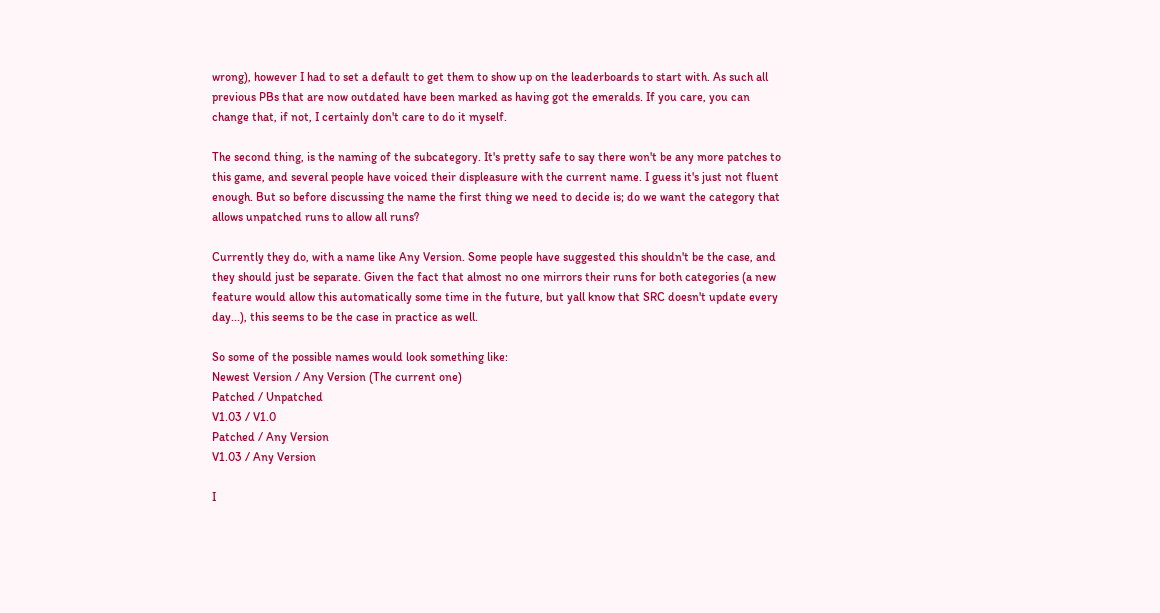wrong), however I had to set a default to get them to show up on the leaderboards to start with. As such all previous PBs that are now outdated have been marked as having got the emeralds. If you care, you can change that, if not, I certainly don't care to do it myself.

The second thing, is the naming of the subcategory. It's pretty safe to say there won't be any more patches to this game, and several people have voiced their displeasure with the current name. I guess it's just not fluent enough. But so before discussing the name the first thing we need to decide is; do we want the category that allows unpatched runs to allow all runs?

Currently they do, with a name like Any Version. Some people have suggested this shouldn't be the case, and they should just be separate. Given the fact that almost no one mirrors their runs for both categories (a new feature would allow this automatically some time in the future, but yall know that SRC doesn't update every day...), this seems to be the case in practice as well.

So some of the possible names would look something like:
Newest Version / Any Version (The current one)
Patched / Unpatched
V1.03 / V1.0
Patched / Any Version
V1.03 / Any Version

I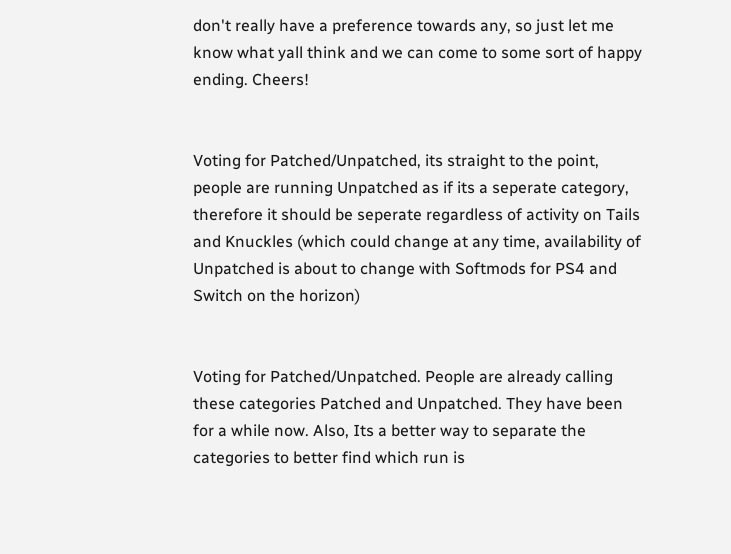don't really have a preference towards any, so just let me know what yall think and we can come to some sort of happy ending. Cheers!


Voting for Patched/Unpatched, its straight to the point, people are running Unpatched as if its a seperate category, therefore it should be seperate regardless of activity on Tails and Knuckles (which could change at any time, availability of Unpatched is about to change with Softmods for PS4 and Switch on the horizon)


Voting for Patched/Unpatched. People are already calling these categories Patched and Unpatched. They have been for a while now. Also, Its a better way to separate the categories to better find which run is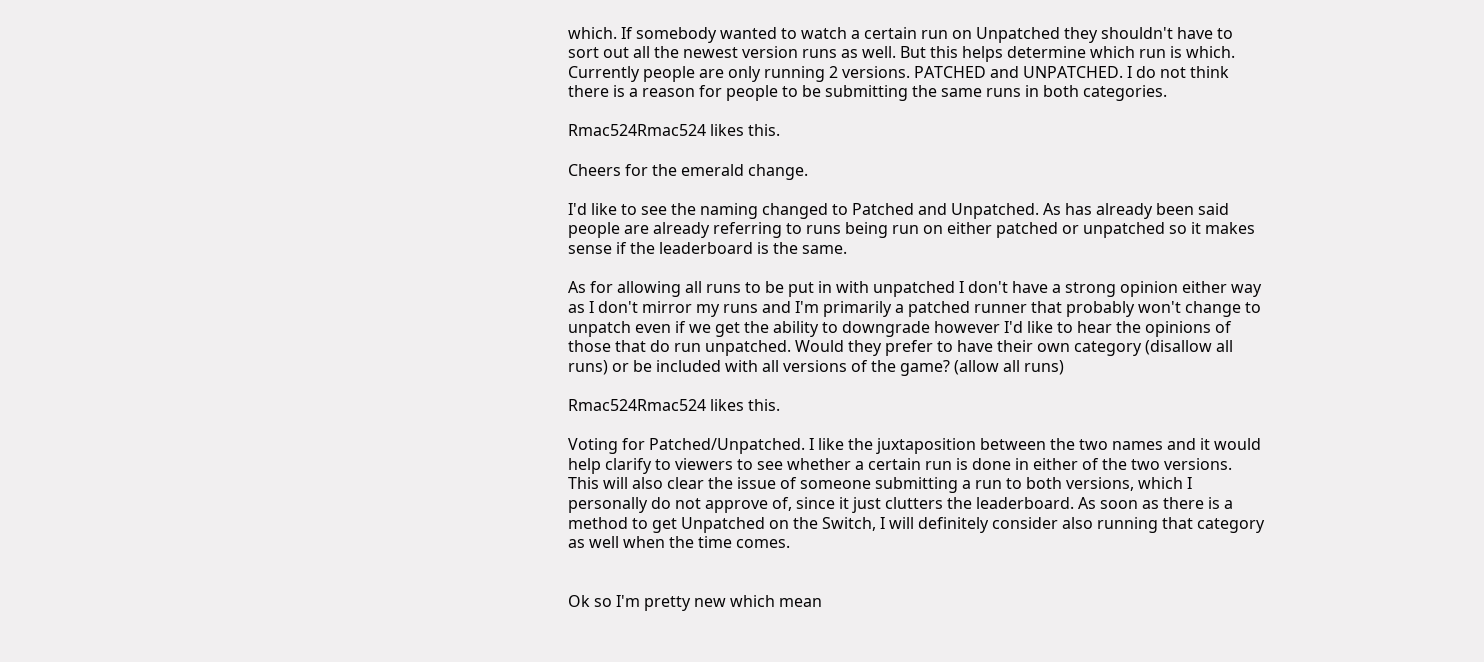which. If somebody wanted to watch a certain run on Unpatched they shouldn't have to sort out all the newest version runs as well. But this helps determine which run is which. Currently people are only running 2 versions. PATCHED and UNPATCHED. I do not think there is a reason for people to be submitting the same runs in both categories.

Rmac524Rmac524 likes this.

Cheers for the emerald change.

I'd like to see the naming changed to Patched and Unpatched. As has already been said people are already referring to runs being run on either patched or unpatched so it makes sense if the leaderboard is the same.

As for allowing all runs to be put in with unpatched I don't have a strong opinion either way as I don't mirror my runs and I'm primarily a patched runner that probably won't change to unpatch even if we get the ability to downgrade however I'd like to hear the opinions of those that do run unpatched. Would they prefer to have their own category (disallow all runs) or be included with all versions of the game? (allow all runs)

Rmac524Rmac524 likes this.

Voting for Patched/Unpatched. I like the juxtaposition between the two names and it would help clarify to viewers to see whether a certain run is done in either of the two versions. This will also clear the issue of someone submitting a run to both versions, which I personally do not approve of, since it just clutters the leaderboard. As soon as there is a method to get Unpatched on the Switch, I will definitely consider also running that category as well when the time comes.


Ok so I'm pretty new which mean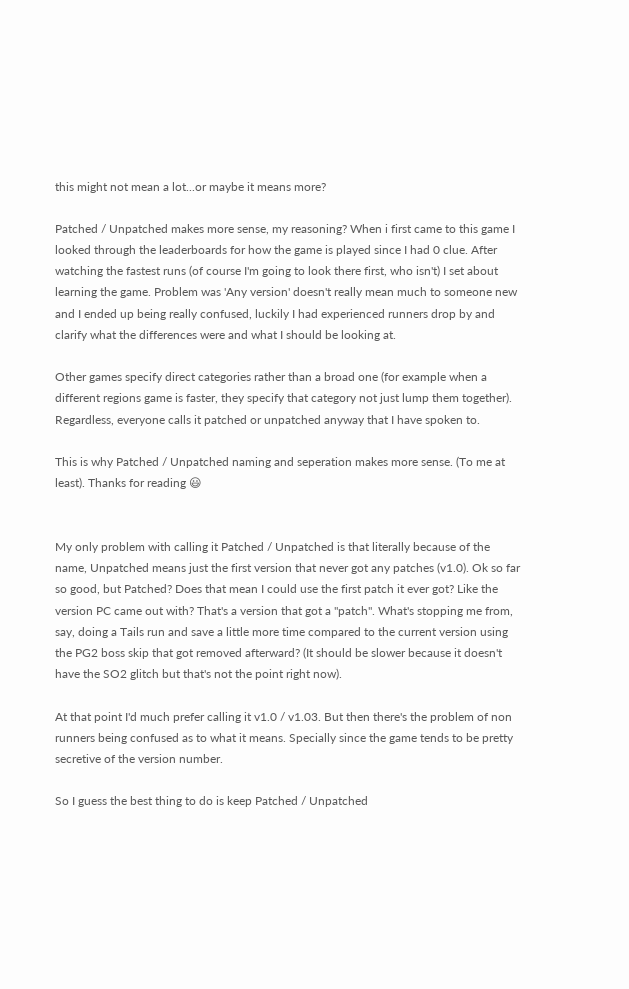this might not mean a lot...or maybe it means more?

Patched / Unpatched makes more sense, my reasoning? When i first came to this game I looked through the leaderboards for how the game is played since I had 0 clue. After watching the fastest runs (of course I'm going to look there first, who isn't) I set about learning the game. Problem was 'Any version' doesn't really mean much to someone new and I ended up being really confused, luckily I had experienced runners drop by and clarify what the differences were and what I should be looking at.

Other games specify direct categories rather than a broad one (for example when a different regions game is faster, they specify that category not just lump them together). Regardless, everyone calls it patched or unpatched anyway that I have spoken to.

This is why Patched / Unpatched naming and seperation makes more sense. (To me at least). Thanks for reading 😃


My only problem with calling it Patched / Unpatched is that literally because of the name, Unpatched means just the first version that never got any patches (v1.0). Ok so far so good, but Patched? Does that mean I could use the first patch it ever got? Like the version PC came out with? That's a version that got a "patch". What's stopping me from, say, doing a Tails run and save a little more time compared to the current version using the PG2 boss skip that got removed afterward? (It should be slower because it doesn't have the SO2 glitch but that's not the point right now).

At that point I'd much prefer calling it v1.0 / v1.03. But then there's the problem of non runners being confused as to what it means. Specially since the game tends to be pretty secretive of the version number.

So I guess the best thing to do is keep Patched / Unpatched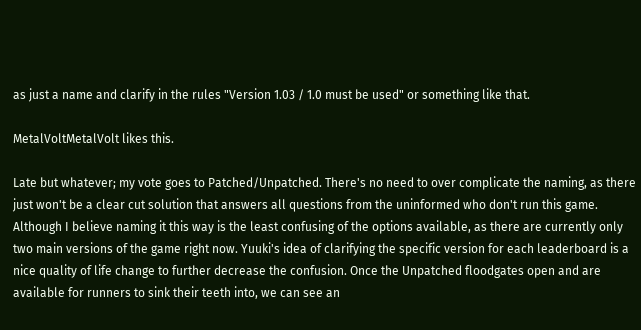as just a name and clarify in the rules "Version 1.03 / 1.0 must be used" or something like that.

MetalVoltMetalVolt likes this.

Late but whatever; my vote goes to Patched/Unpatched. There's no need to over complicate the naming, as there just won't be a clear cut solution that answers all questions from the uninformed who don't run this game. Although I believe naming it this way is the least confusing of the options available, as there are currently only two main versions of the game right now. Yuuki's idea of clarifying the specific version for each leaderboard is a nice quality of life change to further decrease the confusion. Once the Unpatched floodgates open and are available for runners to sink their teeth into, we can see an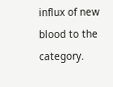influx of new blood to the category.